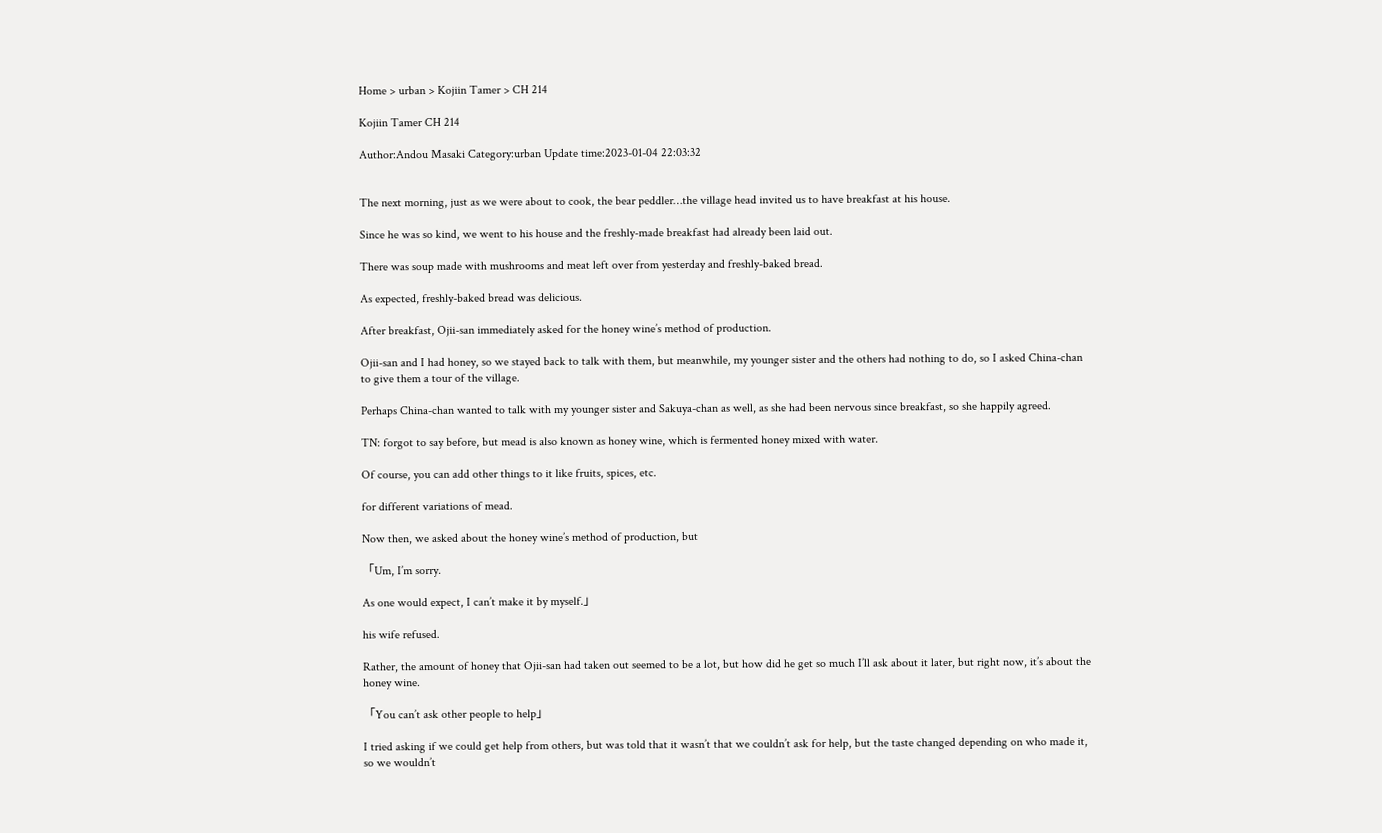Home > urban > Kojiin Tamer > CH 214

Kojiin Tamer CH 214

Author:Andou Masaki Category:urban Update time:2023-01-04 22:03:32


The next morning, just as we were about to cook, the bear peddler…the village head invited us to have breakfast at his house.

Since he was so kind, we went to his house and the freshly-made breakfast had already been laid out.

There was soup made with mushrooms and meat left over from yesterday and freshly-baked bread.

As expected, freshly-baked bread was delicious.

After breakfast, Ojii-san immediately asked for the honey wine’s method of production.

Ojii-san and I had honey, so we stayed back to talk with them, but meanwhile, my younger sister and the others had nothing to do, so I asked China-chan to give them a tour of the village.

Perhaps China-chan wanted to talk with my younger sister and Sakuya-chan as well, as she had been nervous since breakfast, so she happily agreed.

TN: forgot to say before, but mead is also known as honey wine, which is fermented honey mixed with water.

Of course, you can add other things to it like fruits, spices, etc.

for different variations of mead.

Now then, we asked about the honey wine’s method of production, but

「Um, I’m sorry.

As one would expect, I can’t make it by myself.」

his wife refused.

Rather, the amount of honey that Ojii-san had taken out seemed to be a lot, but how did he get so much I’ll ask about it later, but right now, it’s about the honey wine.

「You can’t ask other people to help」

I tried asking if we could get help from others, but was told that it wasn’t that we couldn’t ask for help, but the taste changed depending on who made it, so we wouldn’t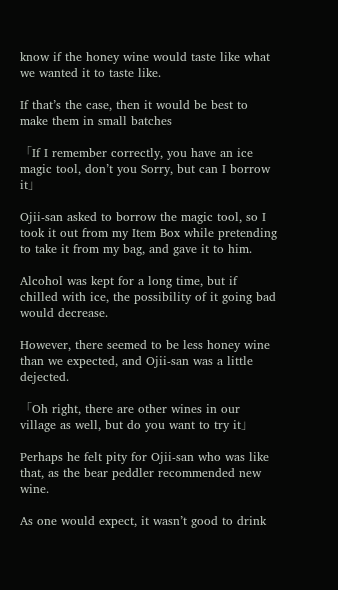know if the honey wine would taste like what we wanted it to taste like.

If that’s the case, then it would be best to make them in small batches

「If I remember correctly, you have an ice magic tool, don’t you Sorry, but can I borrow it」

Ojii-san asked to borrow the magic tool, so I took it out from my Item Box while pretending to take it from my bag, and gave it to him.

Alcohol was kept for a long time, but if chilled with ice, the possibility of it going bad would decrease.

However, there seemed to be less honey wine than we expected, and Ojii-san was a little dejected.

「Oh right, there are other wines in our village as well, but do you want to try it」

Perhaps he felt pity for Ojii-san who was like that, as the bear peddler recommended new wine.

As one would expect, it wasn’t good to drink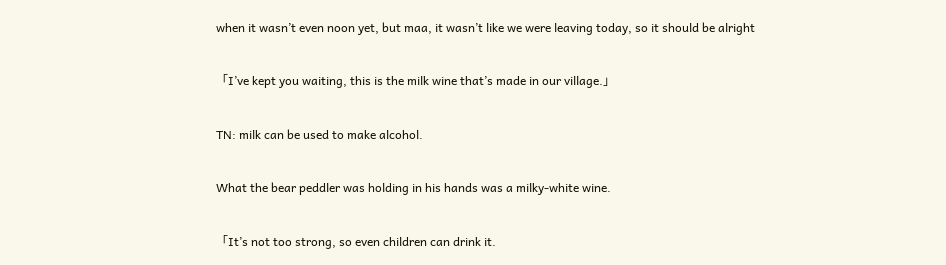when it wasn’t even noon yet, but maa, it wasn’t like we were leaving today, so it should be alright

「I’ve kept you waiting, this is the milk wine that’s made in our village.」

TN: milk can be used to make alcohol.

What the bear peddler was holding in his hands was a milky-white wine.

「It’s not too strong, so even children can drink it.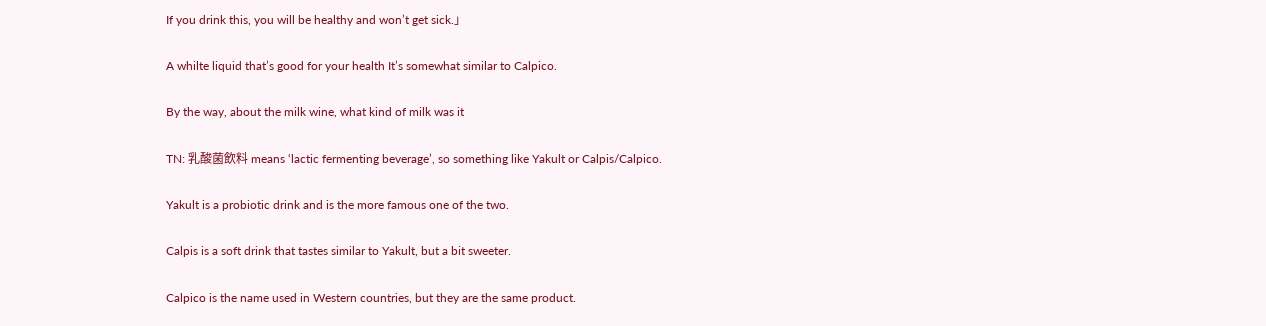If you drink this, you will be healthy and won’t get sick.」

A whilte liquid that’s good for your health It’s somewhat similar to Calpico.

By the way, about the milk wine, what kind of milk was it

TN: 乳酸菌飲料 means ‘lactic fermenting beverage’, so something like Yakult or Calpis/Calpico.

Yakult is a probiotic drink and is the more famous one of the two.

Calpis is a soft drink that tastes similar to Yakult, but a bit sweeter.

Calpico is the name used in Western countries, but they are the same product.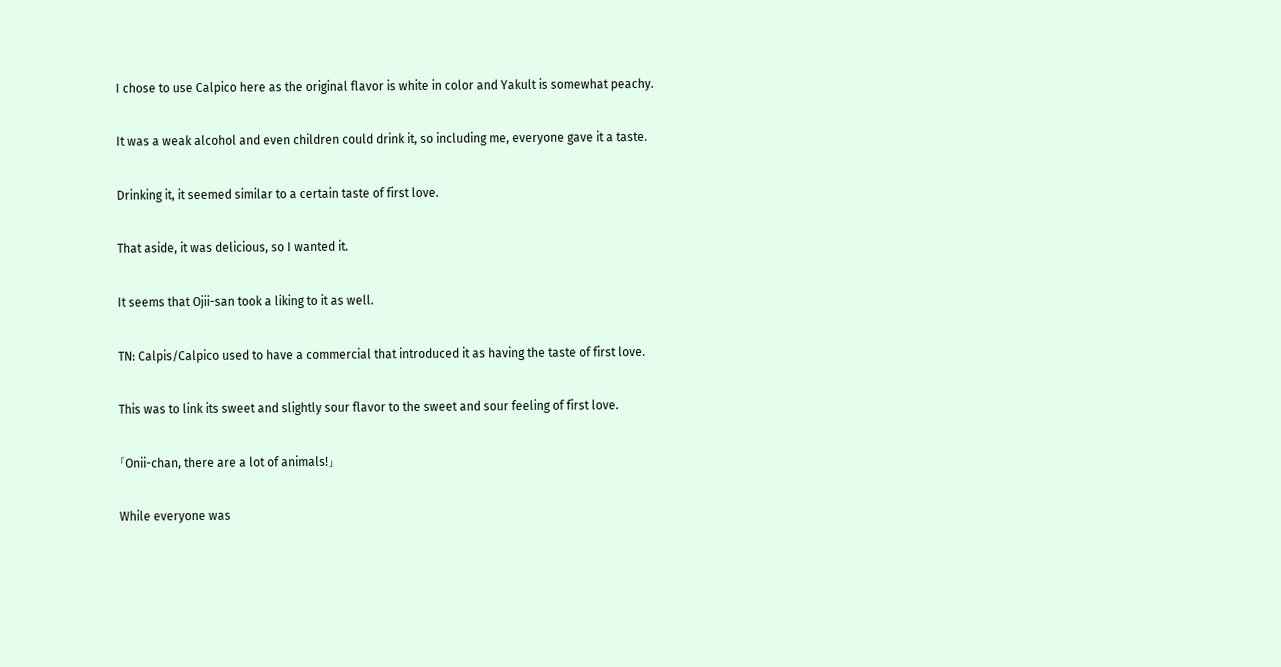I chose to use Calpico here as the original flavor is white in color and Yakult is somewhat peachy.

It was a weak alcohol and even children could drink it, so including me, everyone gave it a taste.

Drinking it, it seemed similar to a certain taste of first love.

That aside, it was delicious, so I wanted it.

It seems that Ojii-san took a liking to it as well.

TN: Calpis/Calpico used to have a commercial that introduced it as having the taste of first love.

This was to link its sweet and slightly sour flavor to the sweet and sour feeling of first love.

「Onii-chan, there are a lot of animals!」

While everyone was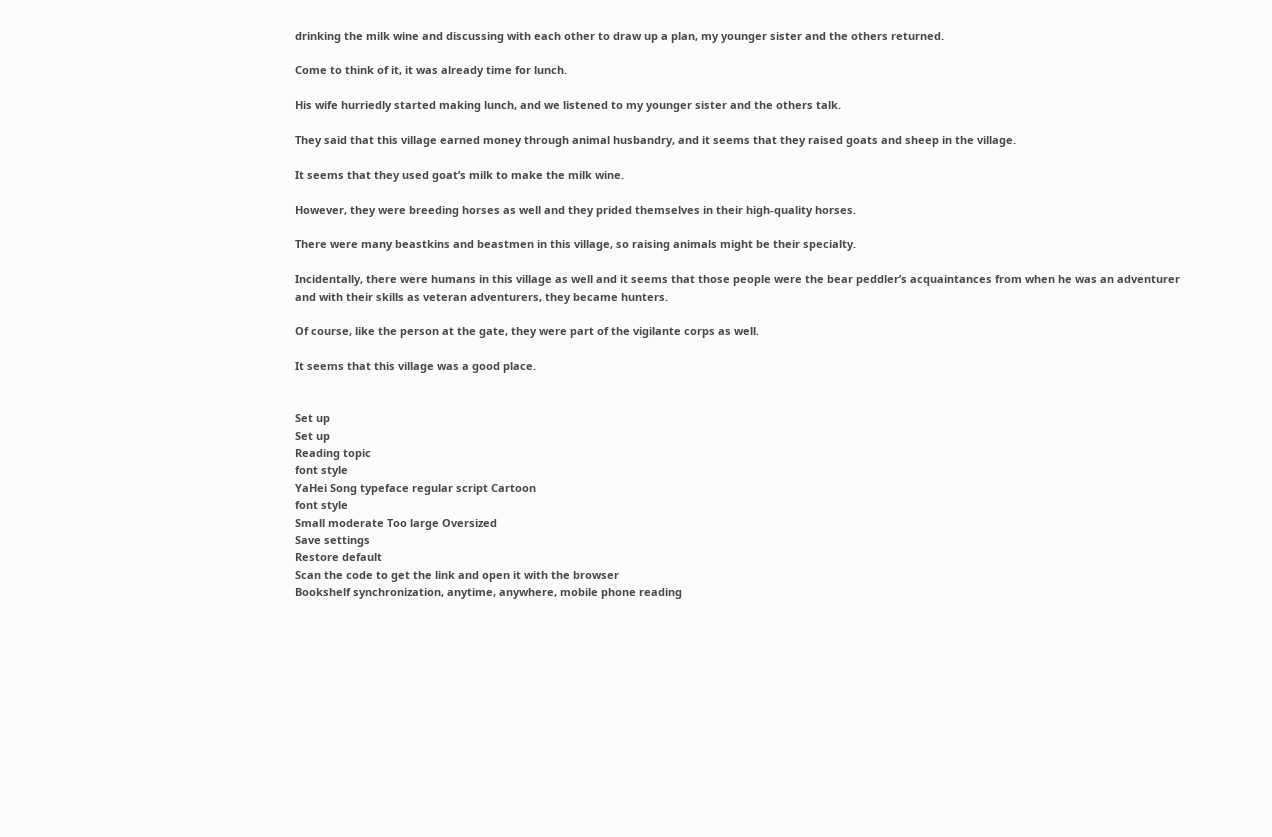drinking the milk wine and discussing with each other to draw up a plan, my younger sister and the others returned.

Come to think of it, it was already time for lunch.

His wife hurriedly started making lunch, and we listened to my younger sister and the others talk.

They said that this village earned money through animal husbandry, and it seems that they raised goats and sheep in the village.

It seems that they used goat’s milk to make the milk wine.

However, they were breeding horses as well and they prided themselves in their high-quality horses.

There were many beastkins and beastmen in this village, so raising animals might be their specialty.

Incidentally, there were humans in this village as well and it seems that those people were the bear peddler’s acquaintances from when he was an adventurer and with their skills as veteran adventurers, they became hunters.

Of course, like the person at the gate, they were part of the vigilante corps as well.

It seems that this village was a good place.


Set up
Set up
Reading topic
font style
YaHei Song typeface regular script Cartoon
font style
Small moderate Too large Oversized
Save settings
Restore default
Scan the code to get the link and open it with the browser
Bookshelf synchronization, anytime, anywhere, mobile phone reading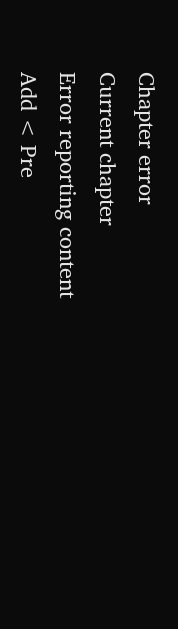Chapter error
Current chapter
Error reporting content
Add < Pre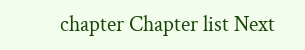chapter Chapter list Next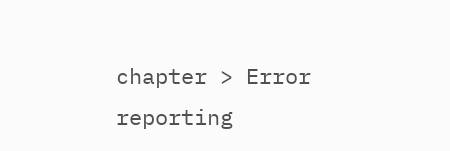chapter > Error reporting